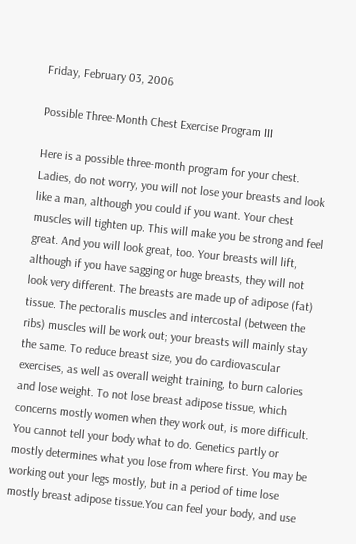Friday, February 03, 2006

Possible Three-Month Chest Exercise Program III

Here is a possible three-month program for your chest. Ladies, do not worry, you will not lose your breasts and look like a man, although you could if you want. Your chest muscles will tighten up. This will make you be strong and feel great. And you will look great, too. Your breasts will lift, although if you have sagging or huge breasts, they will not look very different. The breasts are made up of adipose (fat) tissue. The pectoralis muscles and intercostal (between the ribs) muscles will be work out; your breasts will mainly stay the same. To reduce breast size, you do cardiovascular exercises, as well as overall weight training, to burn calories and lose weight. To not lose breast adipose tissue, which concerns mostly women when they work out, is more difficult. You cannot tell your body what to do. Genetics partly or mostly determines what you lose from where first. You may be working out your legs mostly, but in a period of time lose mostly breast adipose tissue.You can feel your body, and use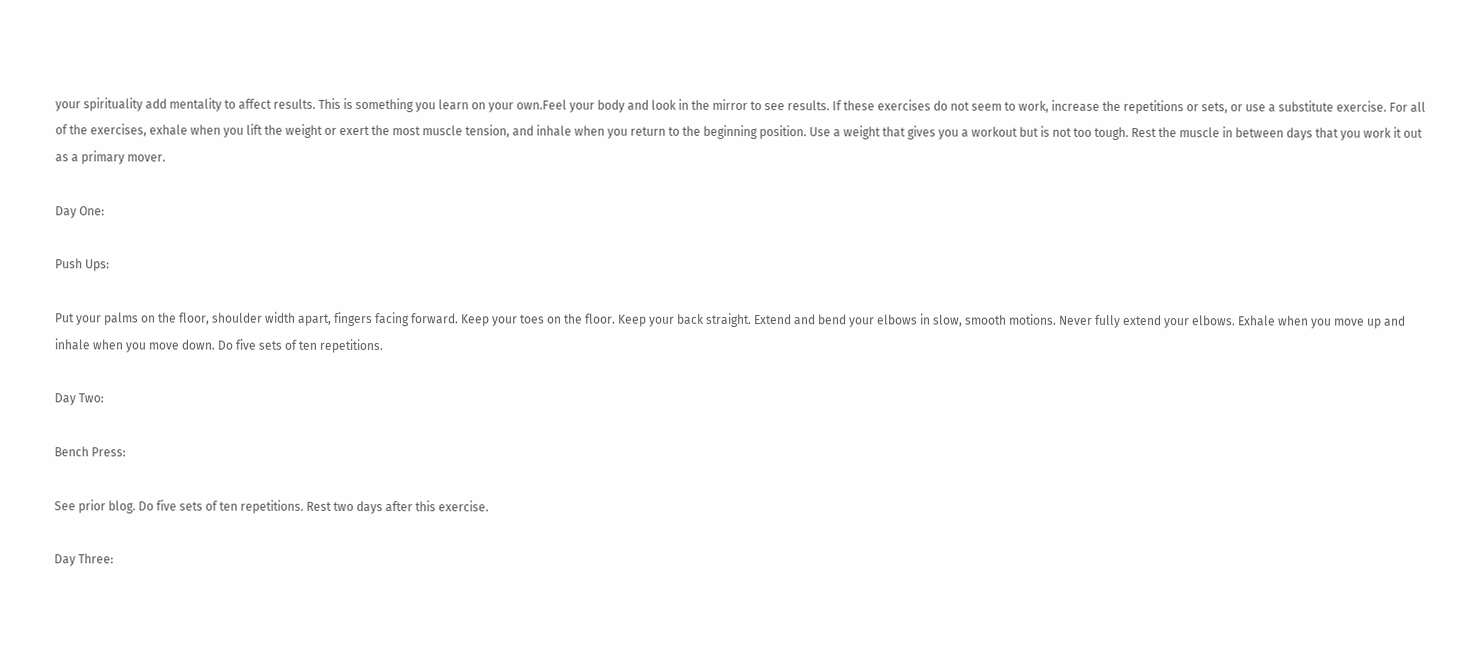your spirituality add mentality to affect results. This is something you learn on your own.Feel your body and look in the mirror to see results. If these exercises do not seem to work, increase the repetitions or sets, or use a substitute exercise. For all of the exercises, exhale when you lift the weight or exert the most muscle tension, and inhale when you return to the beginning position. Use a weight that gives you a workout but is not too tough. Rest the muscle in between days that you work it out as a primary mover.

Day One:

Push Ups:

Put your palms on the floor, shoulder width apart, fingers facing forward. Keep your toes on the floor. Keep your back straight. Extend and bend your elbows in slow, smooth motions. Never fully extend your elbows. Exhale when you move up and inhale when you move down. Do five sets of ten repetitions.

Day Two:

Bench Press:

See prior blog. Do five sets of ten repetitions. Rest two days after this exercise.

Day Three: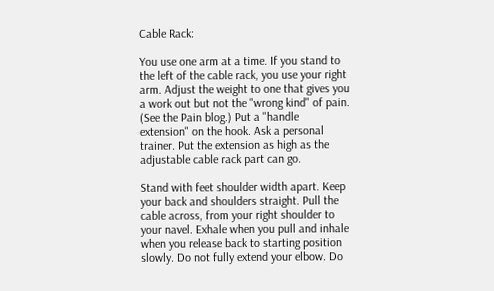Cable Rack:

You use one arm at a time. If you stand to the left of the cable rack, you use your right arm. Adjust the weight to one that gives you a work out but not the "wrong kind" of pain. (See the Pain blog.) Put a "handle extension" on the hook. Ask a personal trainer. Put the extension as high as the adjustable cable rack part can go.

Stand with feet shoulder width apart. Keep your back and shoulders straight. Pull the cable across, from your right shoulder to your navel. Exhale when you pull and inhale when you release back to starting position slowly. Do not fully extend your elbow. Do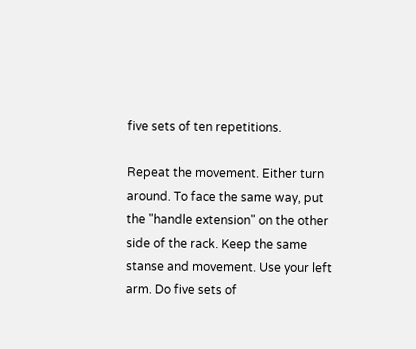five sets of ten repetitions.

Repeat the movement. Either turn around. To face the same way, put the "handle extension" on the other side of the rack. Keep the same stanse and movement. Use your left arm. Do five sets of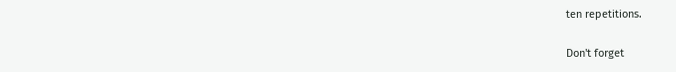ten repetitions.

Don't forget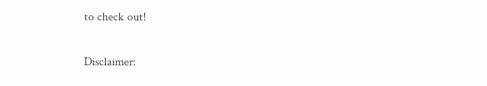to check out!

Disclaimer: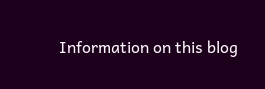Information on this blog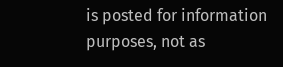is posted for information purposes, not as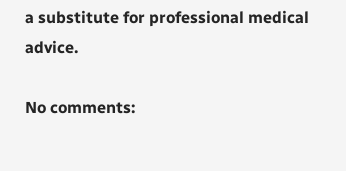a substitute for professional medical advice.

No comments: